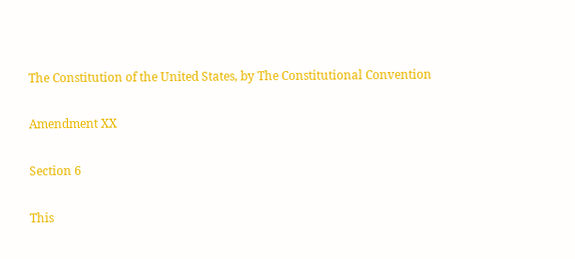The Constitution of the United States, by The Constitutional Convention

Amendment XX

Section 6

This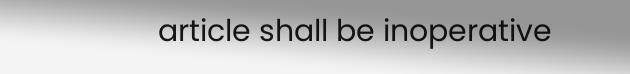article shall be inoperative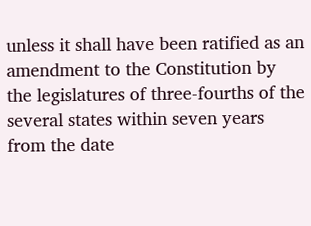unless it shall have been ratified as an amendment to the Constitution by the legislatures of three-fourths of the several states within seven years from the date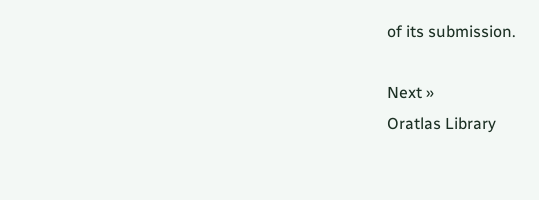of its submission.

Next »
Oratlas Library